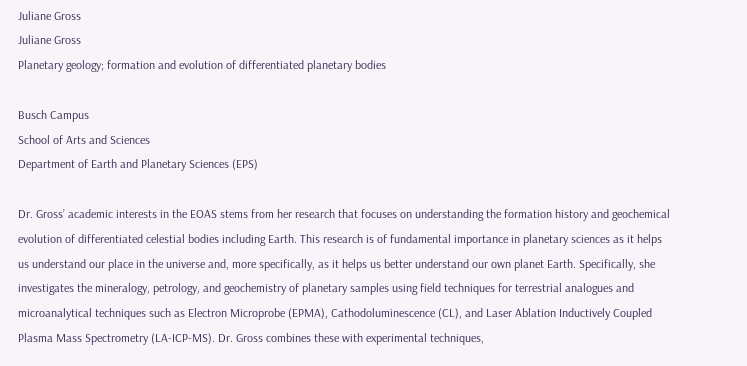Juliane Gross
Juliane Gross
Planetary geology; formation and evolution of differentiated planetary bodies

Busch Campus
School of Arts and Sciences
Department of Earth and Planetary Sciences (EPS)

Dr. Gross’ academic interests in the EOAS stems from her research that focuses on understanding the formation history and geochemical evolution of differentiated celestial bodies including Earth. This research is of fundamental importance in planetary sciences as it helps us understand our place in the universe and, more specifically, as it helps us better understand our own planet Earth. Specifically, she investigates the mineralogy, petrology, and geochemistry of planetary samples using field techniques for terrestrial analogues and microanalytical techniques such as Electron Microprobe (EPMA), Cathodoluminescence (CL), and Laser Ablation Inductively Coupled Plasma Mass Spectrometry (LA-ICP-MS). Dr. Gross combines these with experimental techniques,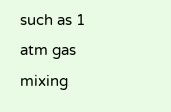such as 1 atm gas mixing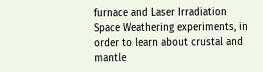furnace and Laser Irradiation Space Weathering experiments, in order to learn about crustal and mantle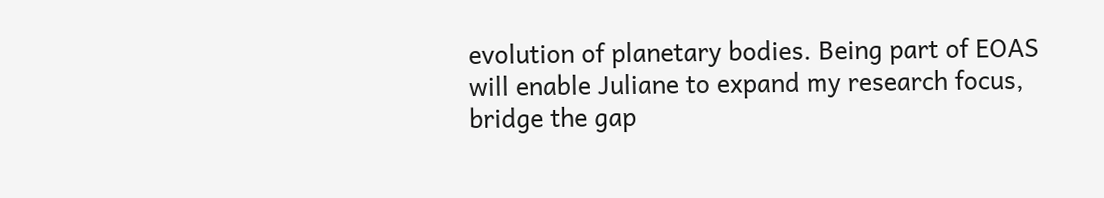evolution of planetary bodies. Being part of EOAS will enable Juliane to expand my research focus, bridge the gap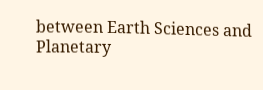between Earth Sciences and Planetary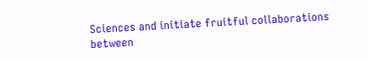Sciences and initiate fruitful collaborations between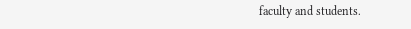faculty and students.